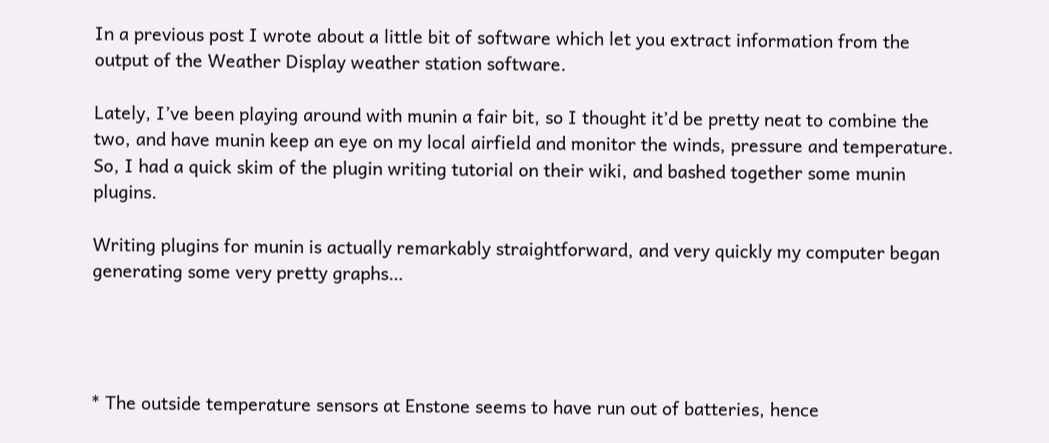In a previous post I wrote about a little bit of software which let you extract information from the output of the Weather Display weather station software.

Lately, I’ve been playing around with munin a fair bit, so I thought it’d be pretty neat to combine the two, and have munin keep an eye on my local airfield and monitor the winds, pressure and temperature. So, I had a quick skim of the plugin writing tutorial on their wiki, and bashed together some munin plugins.

Writing plugins for munin is actually remarkably straightforward, and very quickly my computer began generating some very pretty graphs…




* The outside temperature sensors at Enstone seems to have run out of batteries, hence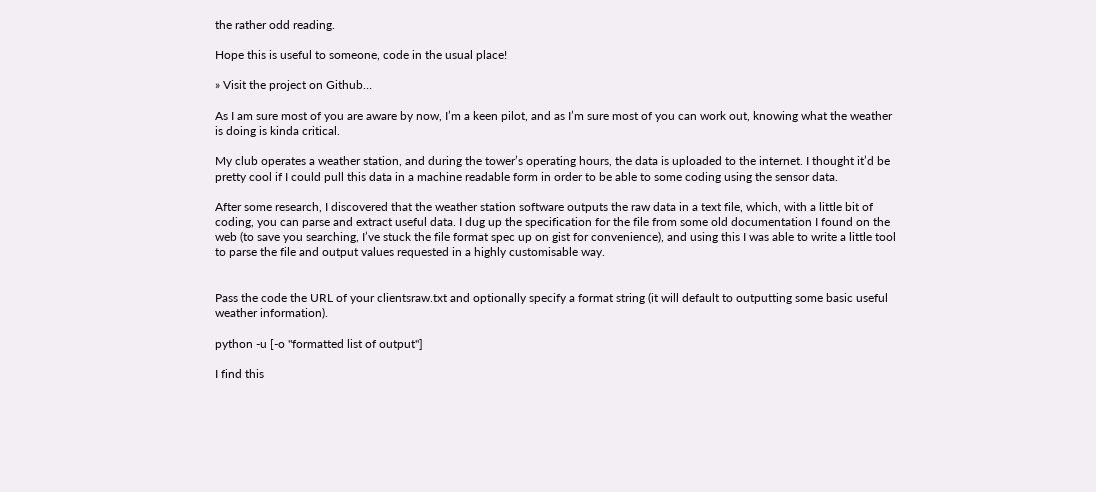the rather odd reading.

Hope this is useful to someone, code in the usual place!

» Visit the project on Github…

As I am sure most of you are aware by now, I’m a keen pilot, and as I’m sure most of you can work out, knowing what the weather is doing is kinda critical.

My club operates a weather station, and during the tower’s operating hours, the data is uploaded to the internet. I thought it’d be pretty cool if I could pull this data in a machine readable form in order to be able to some coding using the sensor data.

After some research, I discovered that the weather station software outputs the raw data in a text file, which, with a little bit of coding, you can parse and extract useful data. I dug up the specification for the file from some old documentation I found on the web (to save you searching, I’ve stuck the file format spec up on gist for convenience), and using this I was able to write a little tool to parse the file and output values requested in a highly customisable way.


Pass the code the URL of your clientsraw.txt and optionally specify a format string (it will default to outputting some basic useful weather information).

python -u [-o "formatted list of output"]

I find this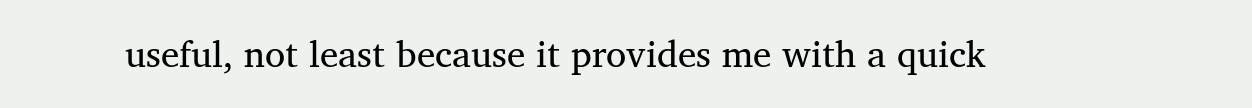useful, not least because it provides me with a quick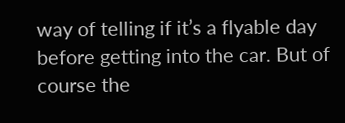way of telling if it’s a flyable day before getting into the car. But of course the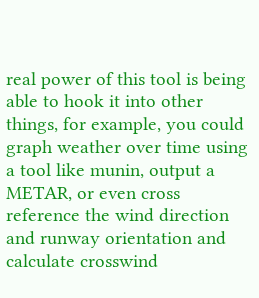real power of this tool is being able to hook it into other things, for example, you could graph weather over time using a tool like munin, output a METAR, or even cross reference the wind direction and runway orientation and calculate crosswind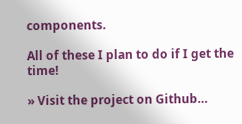components.

All of these I plan to do if I get the time!

» Visit the project on Github…